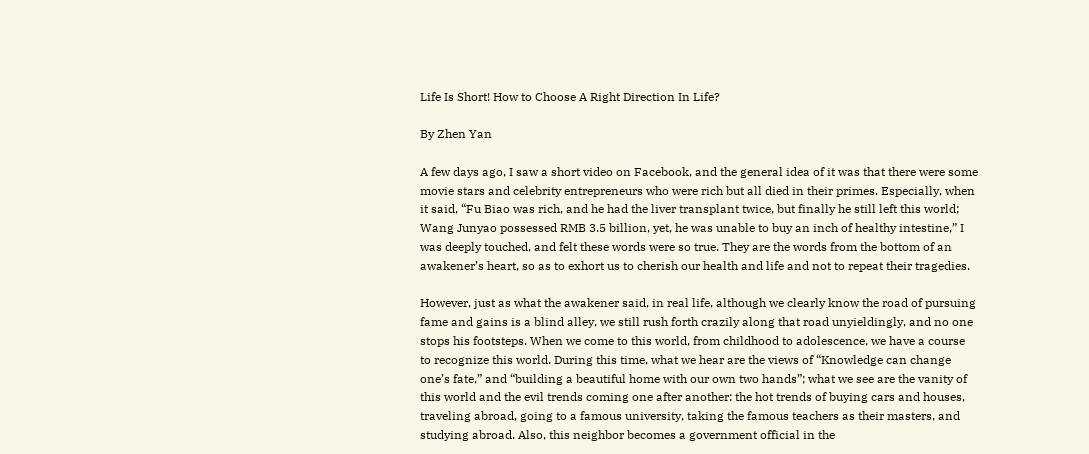Life Is Short! How to Choose A Right Direction In Life?

By Zhen Yan

A few days ago, I saw a short video on Facebook, and the general idea of it was that there were some movie stars and celebrity entrepreneurs who were rich but all died in their primes. Especially, when it said, “Fu Biao was rich, and he had the liver transplant twice, but finally he still left this world; Wang Junyao possessed RMB 3.5 billion, yet, he was unable to buy an inch of healthy intestine,” I was deeply touched, and felt these words were so true. They are the words from the bottom of an awakener’s heart, so as to exhort us to cherish our health and life and not to repeat their tragedies.

However, just as what the awakener said, in real life, although we clearly know the road of pursuing fame and gains is a blind alley, we still rush forth crazily along that road unyieldingly, and no one stops his footsteps. When we come to this world, from childhood to adolescence, we have a course to recognize this world. During this time, what we hear are the views of “Knowledge can change one’s fate,” and “building a beautiful home with our own two hands”; what we see are the vanity of this world and the evil trends coming one after another: the hot trends of buying cars and houses, traveling abroad, going to a famous university, taking the famous teachers as their masters, and studying abroad. Also, this neighbor becomes a government official in the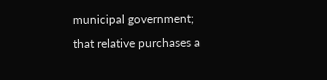municipal government; that relative purchases a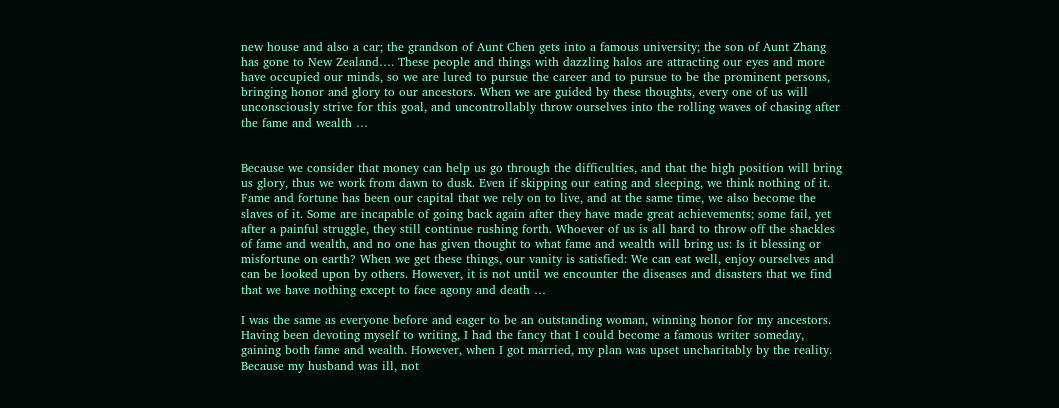new house and also a car; the grandson of Aunt Chen gets into a famous university; the son of Aunt Zhang has gone to New Zealand…. These people and things with dazzling halos are attracting our eyes and more have occupied our minds, so we are lured to pursue the career and to pursue to be the prominent persons, bringing honor and glory to our ancestors. When we are guided by these thoughts, every one of us will unconsciously strive for this goal, and uncontrollably throw ourselves into the rolling waves of chasing after the fame and wealth …


Because we consider that money can help us go through the difficulties, and that the high position will bring us glory, thus we work from dawn to dusk. Even if skipping our eating and sleeping, we think nothing of it. Fame and fortune has been our capital that we rely on to live, and at the same time, we also become the slaves of it. Some are incapable of going back again after they have made great achievements; some fail, yet after a painful struggle, they still continue rushing forth. Whoever of us is all hard to throw off the shackles of fame and wealth, and no one has given thought to what fame and wealth will bring us: Is it blessing or misfortune on earth? When we get these things, our vanity is satisfied: We can eat well, enjoy ourselves and can be looked upon by others. However, it is not until we encounter the diseases and disasters that we find that we have nothing except to face agony and death …

I was the same as everyone before and eager to be an outstanding woman, winning honor for my ancestors. Having been devoting myself to writing, I had the fancy that I could become a famous writer someday, gaining both fame and wealth. However, when I got married, my plan was upset uncharitably by the reality. Because my husband was ill, not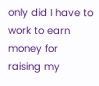only did I have to work to earn money for raising my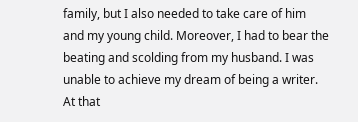family, but I also needed to take care of him and my young child. Moreover, I had to bear the beating and scolding from my husband. I was unable to achieve my dream of being a writer. At that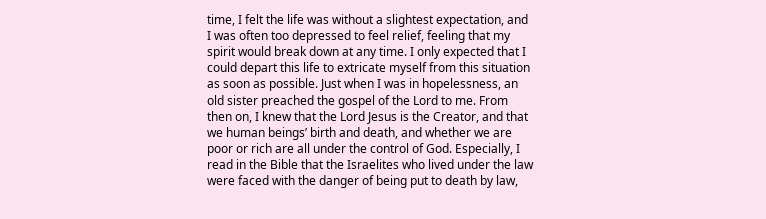time, I felt the life was without a slightest expectation, and I was often too depressed to feel relief, feeling that my spirit would break down at any time. I only expected that I could depart this life to extricate myself from this situation as soon as possible. Just when I was in hopelessness, an old sister preached the gospel of the Lord to me. From then on, I knew that the Lord Jesus is the Creator, and that we human beings’ birth and death, and whether we are poor or rich are all under the control of God. Especially, I read in the Bible that the Israelites who lived under the law were faced with the danger of being put to death by law,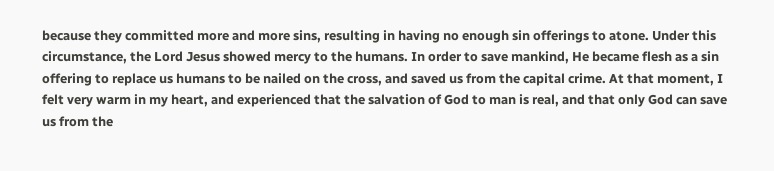because they committed more and more sins, resulting in having no enough sin offerings to atone. Under this circumstance, the Lord Jesus showed mercy to the humans. In order to save mankind, He became flesh as a sin offering to replace us humans to be nailed on the cross, and saved us from the capital crime. At that moment, I felt very warm in my heart, and experienced that the salvation of God to man is real, and that only God can save us from the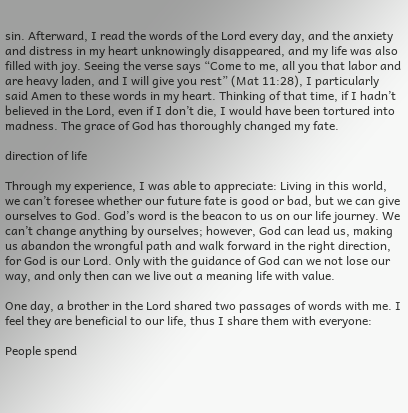sin. Afterward, I read the words of the Lord every day, and the anxiety and distress in my heart unknowingly disappeared, and my life was also filled with joy. Seeing the verse says “Come to me, all you that labor and are heavy laden, and I will give you rest” (Mat 11:28), I particularly said Amen to these words in my heart. Thinking of that time, if I hadn’t believed in the Lord, even if I don’t die, I would have been tortured into madness. The grace of God has thoroughly changed my fate.

direction of life

Through my experience, I was able to appreciate: Living in this world, we can’t foresee whether our future fate is good or bad, but we can give ourselves to God. God’s word is the beacon to us on our life journey. We can’t change anything by ourselves; however, God can lead us, making us abandon the wrongful path and walk forward in the right direction, for God is our Lord. Only with the guidance of God can we not lose our way, and only then can we live out a meaning life with value.

One day, a brother in the Lord shared two passages of words with me. I feel they are beneficial to our life, thus I share them with everyone:

People spend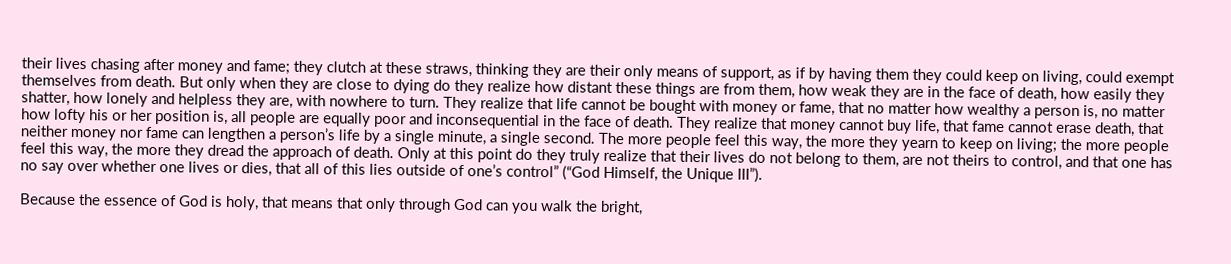their lives chasing after money and fame; they clutch at these straws, thinking they are their only means of support, as if by having them they could keep on living, could exempt themselves from death. But only when they are close to dying do they realize how distant these things are from them, how weak they are in the face of death, how easily they shatter, how lonely and helpless they are, with nowhere to turn. They realize that life cannot be bought with money or fame, that no matter how wealthy a person is, no matter how lofty his or her position is, all people are equally poor and inconsequential in the face of death. They realize that money cannot buy life, that fame cannot erase death, that neither money nor fame can lengthen a person’s life by a single minute, a single second. The more people feel this way, the more they yearn to keep on living; the more people feel this way, the more they dread the approach of death. Only at this point do they truly realize that their lives do not belong to them, are not theirs to control, and that one has no say over whether one lives or dies, that all of this lies outside of one’s control” (“God Himself, the Unique III”).

Because the essence of God is holy, that means that only through God can you walk the bright,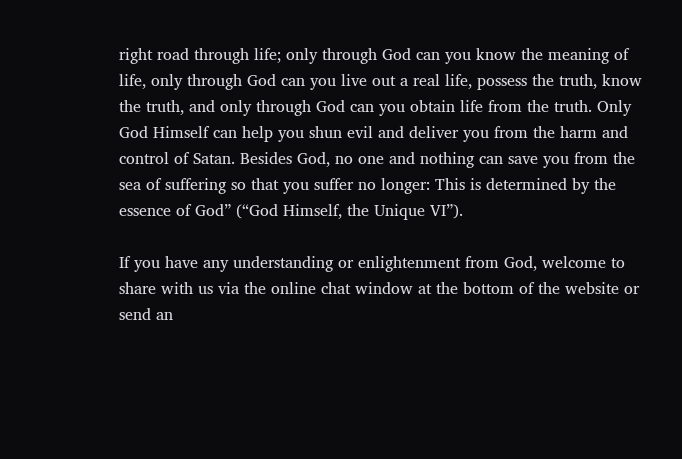right road through life; only through God can you know the meaning of life, only through God can you live out a real life, possess the truth, know the truth, and only through God can you obtain life from the truth. Only God Himself can help you shun evil and deliver you from the harm and control of Satan. Besides God, no one and nothing can save you from the sea of suffering so that you suffer no longer: This is determined by the essence of God” (“God Himself, the Unique VI”).

If you have any understanding or enlightenment from God, welcome to share with us via the online chat window at the bottom of the website or send an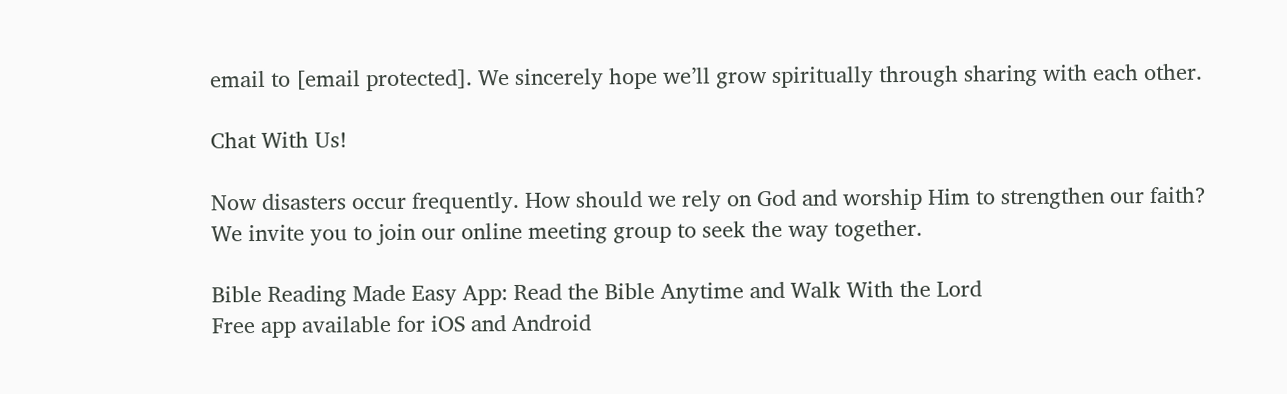email to [email protected]. We sincerely hope we’ll grow spiritually through sharing with each other.

Chat With Us!

Now disasters occur frequently. How should we rely on God and worship Him to strengthen our faith? We invite you to join our online meeting group to seek the way together.

Bible Reading Made Easy App: Read the Bible Anytime and Walk With the Lord
Free app available for iOS and Android